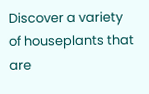Discover a variety of houseplants that are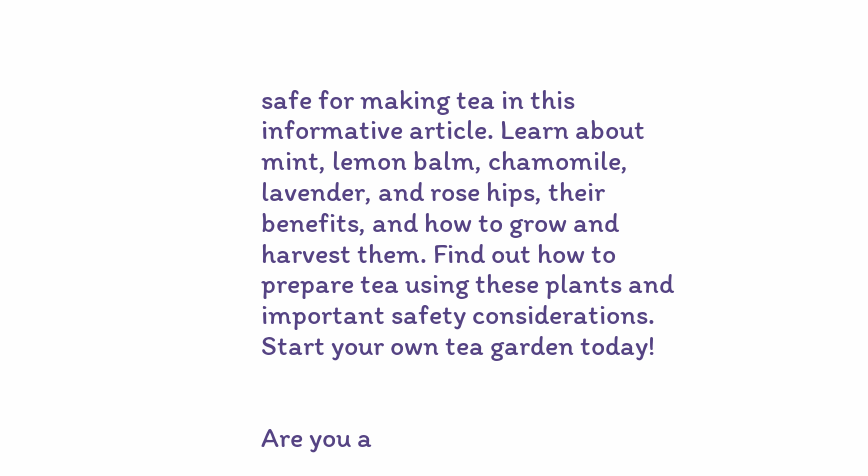safe for making tea in this informative article. Learn about mint, lemon balm, chamomile, lavender, and rose hips, their benefits, and how to grow and harvest them. Find out how to prepare tea using these plants and important safety considerations. Start your own tea garden today!


Are you a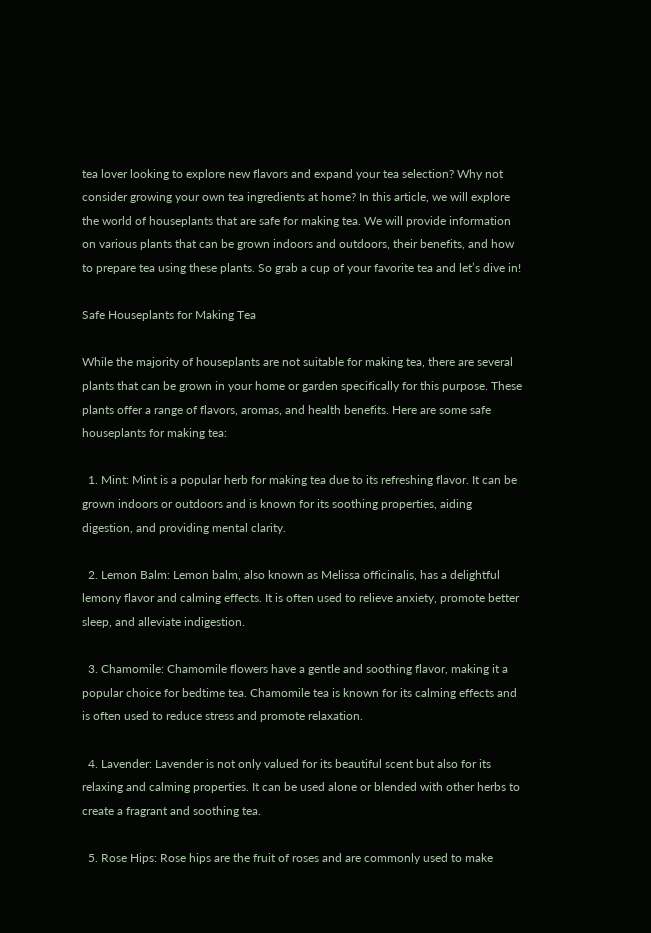tea lover looking to explore new flavors and expand your tea selection? Why not consider growing your own tea ingredients at home? In this article, we will explore the world of houseplants that are safe for making tea. We will provide information on various plants that can be grown indoors and outdoors, their benefits, and how to prepare tea using these plants. So grab a cup of your favorite tea and let’s dive in!

Safe Houseplants for Making Tea

While the majority of houseplants are not suitable for making tea, there are several plants that can be grown in your home or garden specifically for this purpose. These plants offer a range of flavors, aromas, and health benefits. Here are some safe houseplants for making tea:

  1. Mint: Mint is a popular herb for making tea due to its refreshing flavor. It can be grown indoors or outdoors and is known for its soothing properties, aiding digestion, and providing mental clarity.

  2. Lemon Balm: Lemon balm, also known as Melissa officinalis, has a delightful lemony flavor and calming effects. It is often used to relieve anxiety, promote better sleep, and alleviate indigestion.

  3. Chamomile: Chamomile flowers have a gentle and soothing flavor, making it a popular choice for bedtime tea. Chamomile tea is known for its calming effects and is often used to reduce stress and promote relaxation.

  4. Lavender: Lavender is not only valued for its beautiful scent but also for its relaxing and calming properties. It can be used alone or blended with other herbs to create a fragrant and soothing tea.

  5. Rose Hips: Rose hips are the fruit of roses and are commonly used to make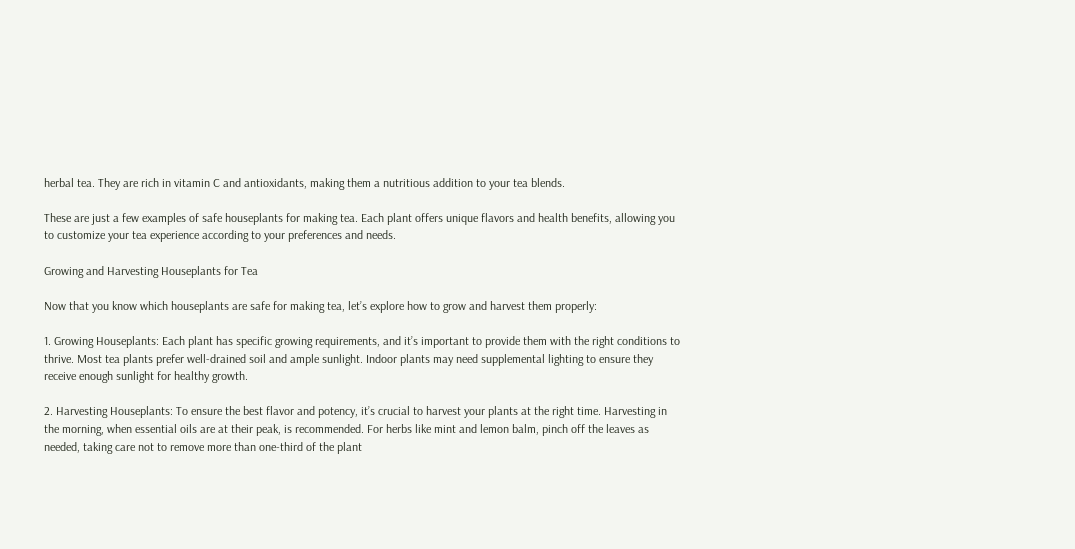herbal tea. They are rich in vitamin C and antioxidants, making them a nutritious addition to your tea blends.

These are just a few examples of safe houseplants for making tea. Each plant offers unique flavors and health benefits, allowing you to customize your tea experience according to your preferences and needs.

Growing and Harvesting Houseplants for Tea

Now that you know which houseplants are safe for making tea, let’s explore how to grow and harvest them properly:

1. Growing Houseplants: Each plant has specific growing requirements, and it’s important to provide them with the right conditions to thrive. Most tea plants prefer well-drained soil and ample sunlight. Indoor plants may need supplemental lighting to ensure they receive enough sunlight for healthy growth.

2. Harvesting Houseplants: To ensure the best flavor and potency, it’s crucial to harvest your plants at the right time. Harvesting in the morning, when essential oils are at their peak, is recommended. For herbs like mint and lemon balm, pinch off the leaves as needed, taking care not to remove more than one-third of the plant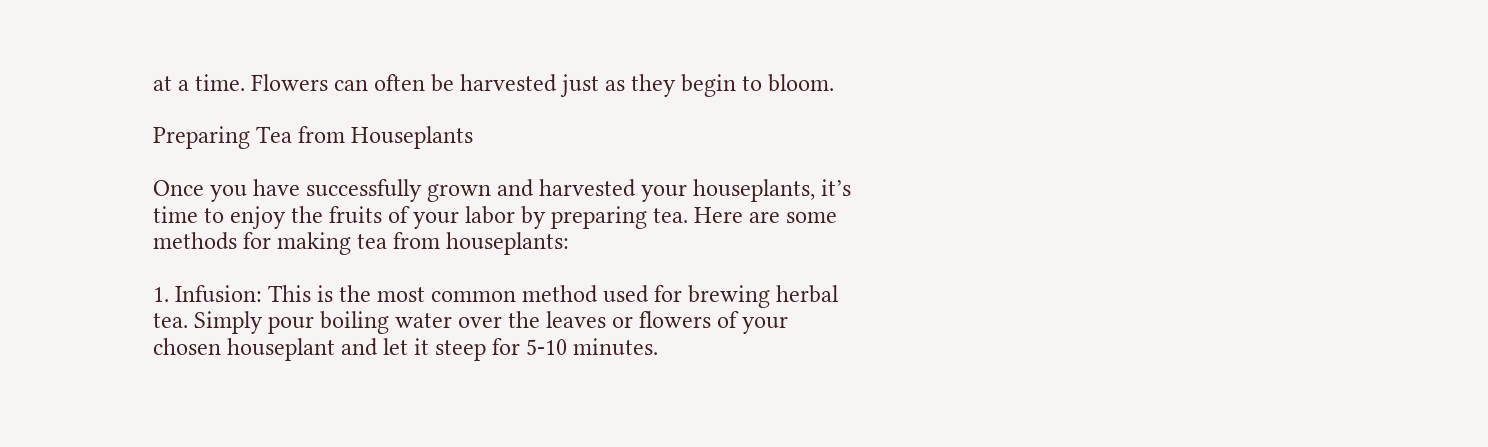at a time. Flowers can often be harvested just as they begin to bloom.

Preparing Tea from Houseplants

Once you have successfully grown and harvested your houseplants, it’s time to enjoy the fruits of your labor by preparing tea. Here are some methods for making tea from houseplants:

1. Infusion: This is the most common method used for brewing herbal tea. Simply pour boiling water over the leaves or flowers of your chosen houseplant and let it steep for 5-10 minutes.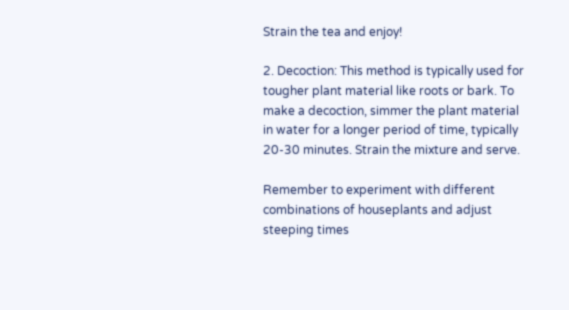Strain the tea and enjoy!

2. Decoction: This method is typically used for tougher plant material like roots or bark. To make a decoction, simmer the plant material in water for a longer period of time, typically 20-30 minutes. Strain the mixture and serve.

Remember to experiment with different combinations of houseplants and adjust steeping times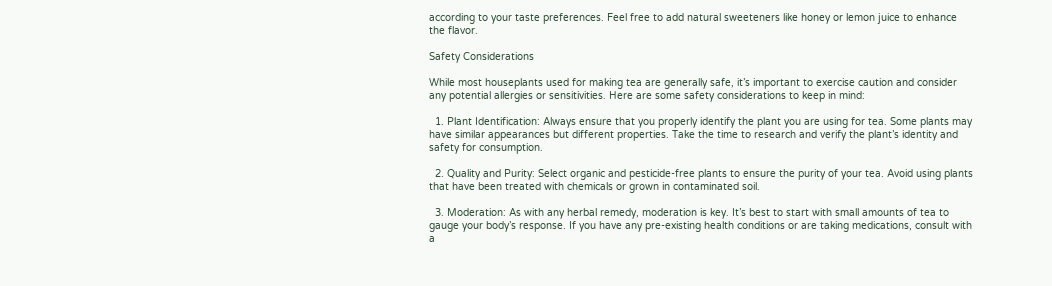according to your taste preferences. Feel free to add natural sweeteners like honey or lemon juice to enhance the flavor.

Safety Considerations

While most houseplants used for making tea are generally safe, it’s important to exercise caution and consider any potential allergies or sensitivities. Here are some safety considerations to keep in mind:

  1. Plant Identification: Always ensure that you properly identify the plant you are using for tea. Some plants may have similar appearances but different properties. Take the time to research and verify the plant’s identity and safety for consumption.

  2. Quality and Purity: Select organic and pesticide-free plants to ensure the purity of your tea. Avoid using plants that have been treated with chemicals or grown in contaminated soil.

  3. Moderation: As with any herbal remedy, moderation is key. It’s best to start with small amounts of tea to gauge your body’s response. If you have any pre-existing health conditions or are taking medications, consult with a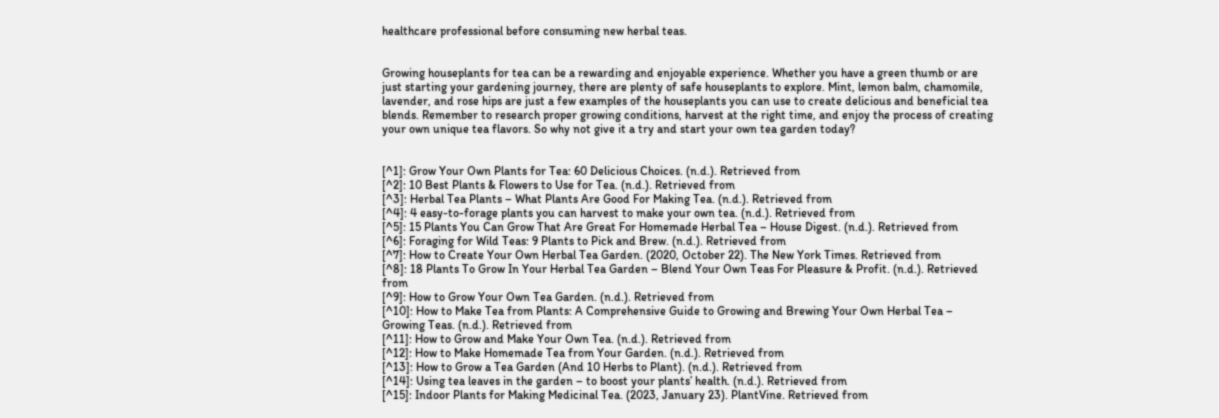healthcare professional before consuming new herbal teas.


Growing houseplants for tea can be a rewarding and enjoyable experience. Whether you have a green thumb or are just starting your gardening journey, there are plenty of safe houseplants to explore. Mint, lemon balm, chamomile, lavender, and rose hips are just a few examples of the houseplants you can use to create delicious and beneficial tea blends. Remember to research proper growing conditions, harvest at the right time, and enjoy the process of creating your own unique tea flavors. So why not give it a try and start your own tea garden today?


[^1]: Grow Your Own Plants for Tea: 60 Delicious Choices. (n.d.). Retrieved from
[^2]: 10 Best Plants & Flowers to Use for Tea. (n.d.). Retrieved from
[^3]: Herbal Tea Plants – What Plants Are Good For Making Tea. (n.d.). Retrieved from
[^4]: 4 easy-to-forage plants you can harvest to make your own tea. (n.d.). Retrieved from
[^5]: 15 Plants You Can Grow That Are Great For Homemade Herbal Tea – House Digest. (n.d.). Retrieved from
[^6]: Foraging for Wild Teas: 9 Plants to Pick and Brew. (n.d.). Retrieved from
[^7]: How to Create Your Own Herbal Tea Garden. (2020, October 22). The New York Times. Retrieved from
[^8]: 18 Plants To Grow In Your Herbal Tea Garden – Blend Your Own Teas For Pleasure & Profit. (n.d.). Retrieved from
[^9]: How to Grow Your Own Tea Garden. (n.d.). Retrieved from
[^10]: How to Make Tea from Plants: A Comprehensive Guide to Growing and Brewing Your Own Herbal Tea – Growing Teas. (n.d.). Retrieved from
[^11]: How to Grow and Make Your Own Tea. (n.d.). Retrieved from
[^12]: How to Make Homemade Tea from Your Garden. (n.d.). Retrieved from
[^13]: How to Grow a Tea Garden (And 10 Herbs to Plant). (n.d.). Retrieved from
[^14]: Using tea leaves in the garden – to boost your plants’ health. (n.d.). Retrieved from
[^15]: Indoor Plants for Making Medicinal Tea. (2023, January 23). PlantVine. Retrieved from